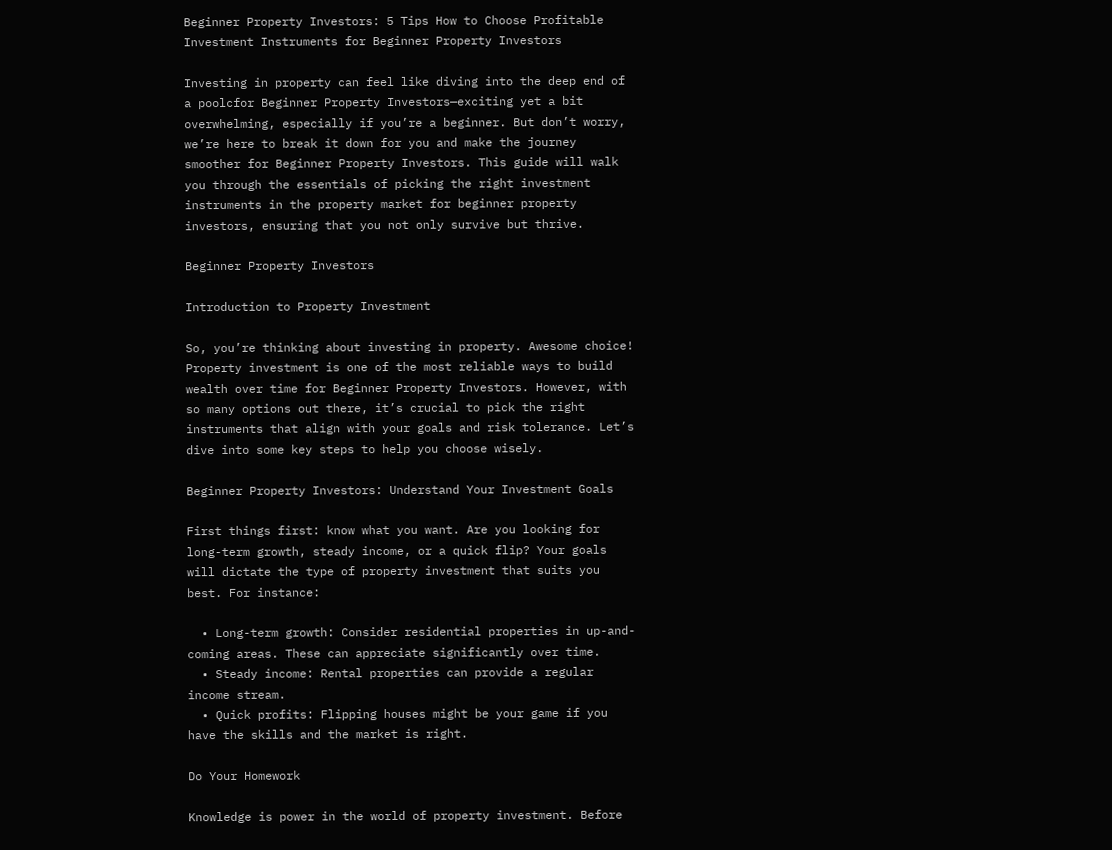Beginner Property Investors: 5 Tips How to Choose Profitable Investment Instruments for Beginner Property Investors

Investing in property can feel like diving into the deep end of a poolcfor Beginner Property Investors—exciting yet a bit overwhelming, especially if you’re a beginner. But don’t worry, we’re here to break it down for you and make the journey smoother for Beginner Property Investors. This guide will walk you through the essentials of picking the right investment instruments in the property market for beginner property investors, ensuring that you not only survive but thrive.

Beginner Property Investors

Introduction to Property Investment

So, you’re thinking about investing in property. Awesome choice! Property investment is one of the most reliable ways to build wealth over time for Beginner Property Investors. However, with so many options out there, it’s crucial to pick the right instruments that align with your goals and risk tolerance. Let’s dive into some key steps to help you choose wisely.

Beginner Property Investors: Understand Your Investment Goals

First things first: know what you want. Are you looking for long-term growth, steady income, or a quick flip? Your goals will dictate the type of property investment that suits you best. For instance:

  • Long-term growth: Consider residential properties in up-and-coming areas. These can appreciate significantly over time.
  • Steady income: Rental properties can provide a regular income stream.
  • Quick profits: Flipping houses might be your game if you have the skills and the market is right.

Do Your Homework

Knowledge is power in the world of property investment. Before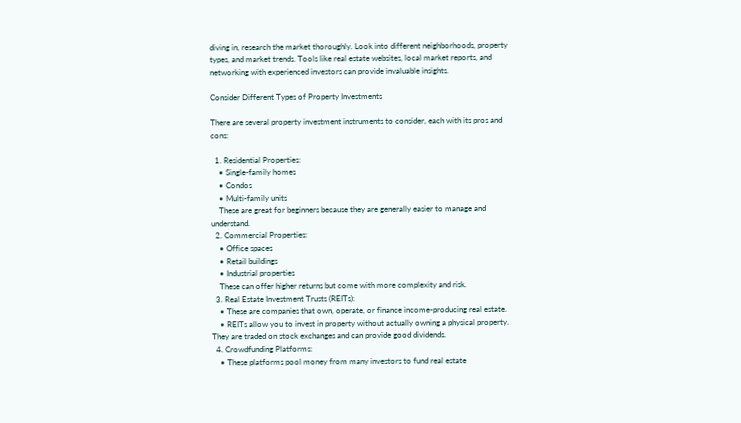diving in, research the market thoroughly. Look into different neighborhoods, property types, and market trends. Tools like real estate websites, local market reports, and networking with experienced investors can provide invaluable insights.

Consider Different Types of Property Investments

There are several property investment instruments to consider, each with its pros and cons:

  1. Residential Properties:
    • Single-family homes
    • Condos
    • Multi-family units
    These are great for beginners because they are generally easier to manage and understand.
  2. Commercial Properties:
    • Office spaces
    • Retail buildings
    • Industrial properties
    These can offer higher returns but come with more complexity and risk.
  3. Real Estate Investment Trusts (REITs):
    • These are companies that own, operate, or finance income-producing real estate.
    • REITs allow you to invest in property without actually owning a physical property. They are traded on stock exchanges and can provide good dividends.
  4. Crowdfunding Platforms:
    • These platforms pool money from many investors to fund real estate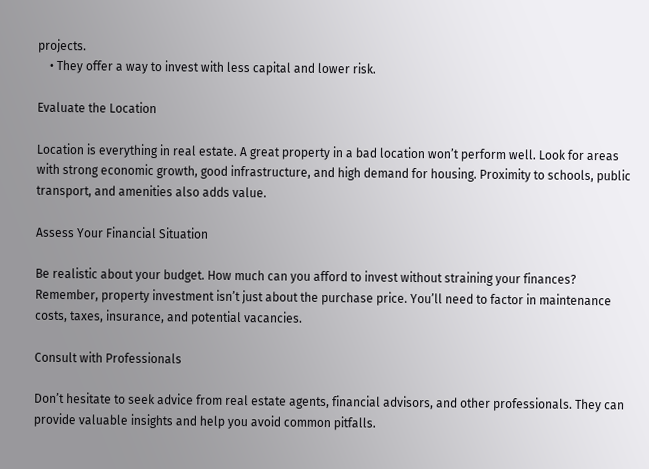projects.
    • They offer a way to invest with less capital and lower risk.

Evaluate the Location

Location is everything in real estate. A great property in a bad location won’t perform well. Look for areas with strong economic growth, good infrastructure, and high demand for housing. Proximity to schools, public transport, and amenities also adds value.

Assess Your Financial Situation

Be realistic about your budget. How much can you afford to invest without straining your finances? Remember, property investment isn’t just about the purchase price. You’ll need to factor in maintenance costs, taxes, insurance, and potential vacancies.

Consult with Professionals

Don’t hesitate to seek advice from real estate agents, financial advisors, and other professionals. They can provide valuable insights and help you avoid common pitfalls.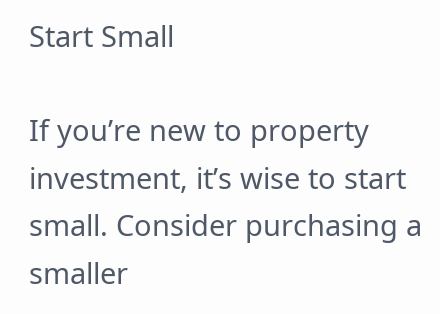Start Small

If you’re new to property investment, it’s wise to start small. Consider purchasing a smaller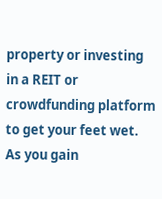property or investing in a REIT or crowdfunding platform to get your feet wet. As you gain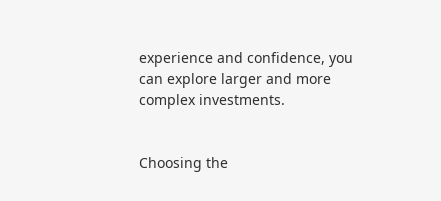experience and confidence, you can explore larger and more complex investments.


Choosing the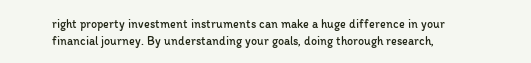right property investment instruments can make a huge difference in your financial journey. By understanding your goals, doing thorough research,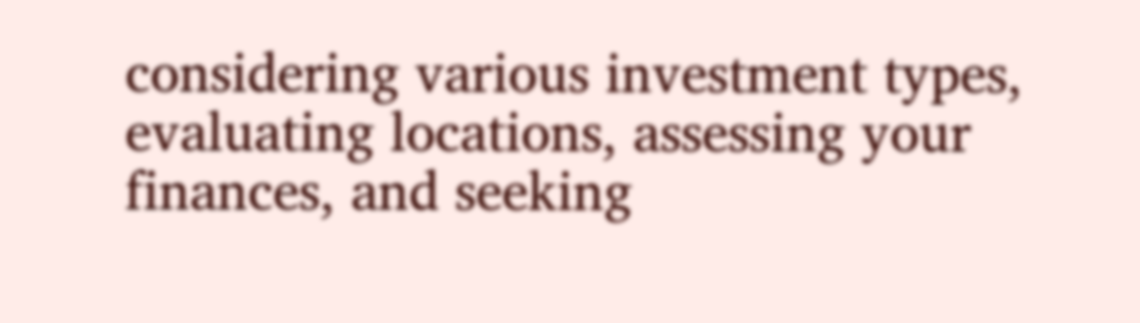considering various investment types, evaluating locations, assessing your finances, and seeking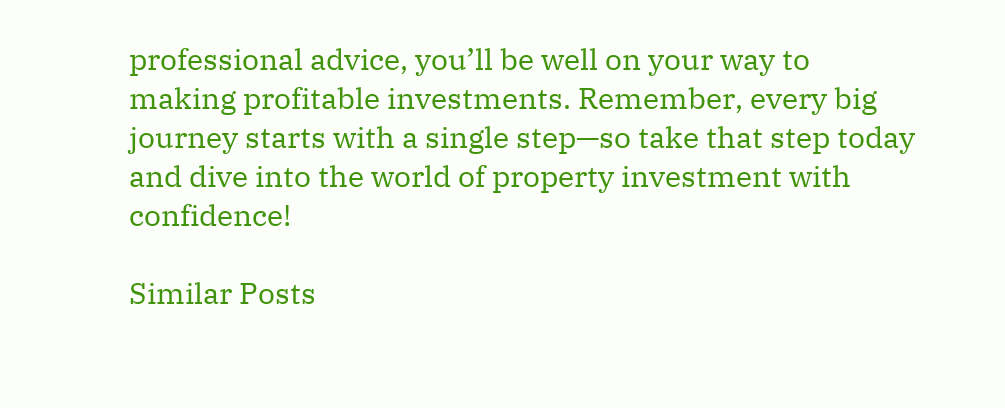professional advice, you’ll be well on your way to making profitable investments. Remember, every big journey starts with a single step—so take that step today and dive into the world of property investment with confidence!

Similar Posts